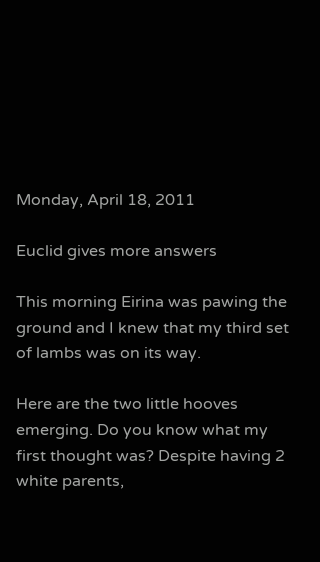Monday, April 18, 2011

Euclid gives more answers

This morning Eirina was pawing the ground and I knew that my third set of lambs was on its way.

Here are the two little hooves emerging. Do you know what my first thought was? Despite having 2 white parents,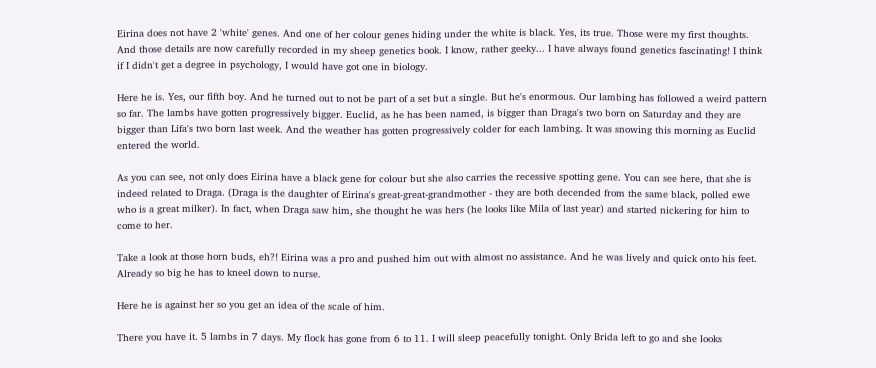Eirina does not have 2 'white' genes. And one of her colour genes hiding under the white is black. Yes, its true. Those were my first thoughts. And those details are now carefully recorded in my sheep genetics book. I know, rather geeky... I have always found genetics fascinating! I think if I didn't get a degree in psychology, I would have got one in biology.

Here he is. Yes, our fifth boy. And he turned out to not be part of a set but a single. But he's enormous. Our lambing has followed a weird pattern so far. The lambs have gotten progressively bigger. Euclid, as he has been named, is bigger than Draga's two born on Saturday and they are bigger than Lifa's two born last week. And the weather has gotten progressively colder for each lambing. It was snowing this morning as Euclid entered the world.

As you can see, not only does Eirina have a black gene for colour but she also carries the recessive spotting gene. You can see here, that she is indeed related to Draga. (Draga is the daughter of Eirina's great-great-grandmother - they are both decended from the same black, polled ewe who is a great milker). In fact, when Draga saw him, she thought he was hers (he looks like Mila of last year) and started nickering for him to come to her.

Take a look at those horn buds, eh?! Eirina was a pro and pushed him out with almost no assistance. And he was lively and quick onto his feet. Already so big he has to kneel down to nurse.

Here he is against her so you get an idea of the scale of him.

There you have it. 5 lambs in 7 days. My flock has gone from 6 to 11. I will sleep peacefully tonight. Only Brida left to go and she looks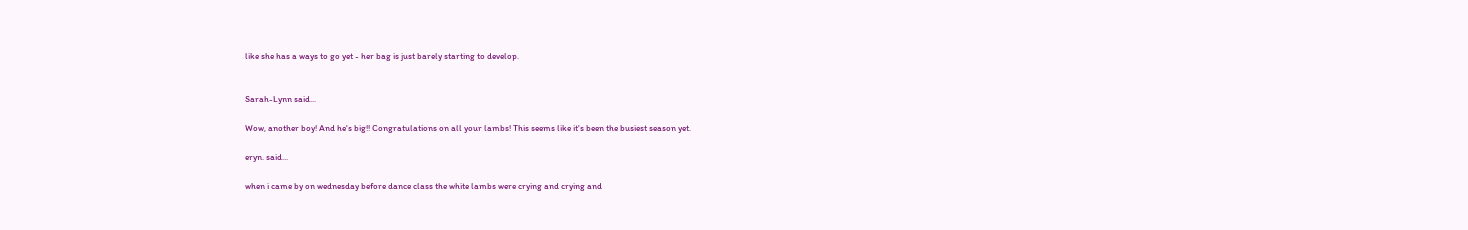like she has a ways to go yet - her bag is just barely starting to develop.


Sarah-Lynn said...

Wow, another boy! And he's big!! Congratulations on all your lambs! This seems like it's been the busiest season yet.

eryn. said...

when i came by on wednesday before dance class the white lambs were crying and crying and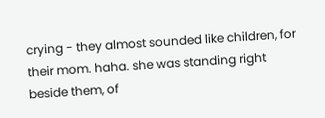crying - they almost sounded like children, for their mom. haha. she was standing right beside them, of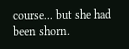course... but she had been shorn.